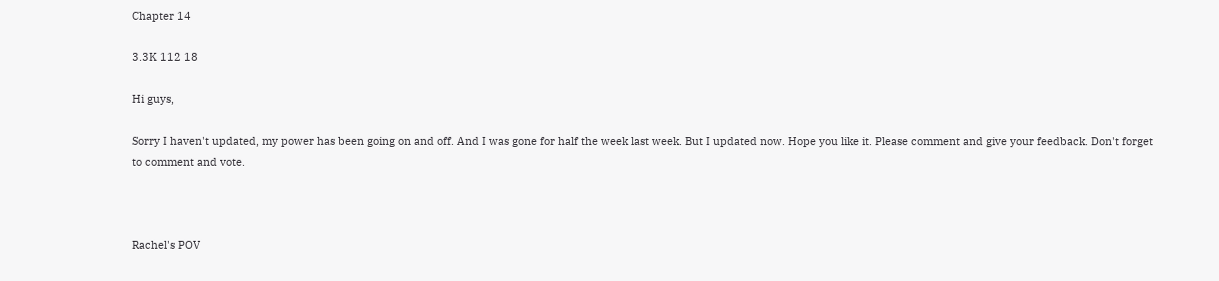Chapter 14

3.3K 112 18

Hi guys,

Sorry I haven't updated, my power has been going on and off. And I was gone for half the week last week. But I updated now. Hope you like it. Please comment and give your feedback. Don't forget to comment and vote.



Rachel's POV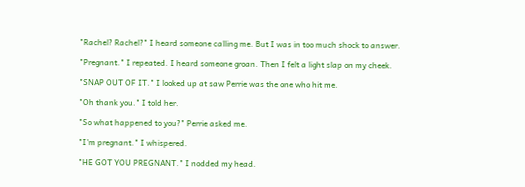"Rachel? Rachel?" I heard someone calling me. But I was in too much shock to answer.

"Pregnant." I repeated. I heard someone groan. Then I felt a light slap on my cheek.

"SNAP OUT OF IT." I looked up at saw Perrie was the one who hit me.

"Oh thank you." I told her.

"So what happened to you?" Perrie asked me.

"I'm pregnant." I whispered.

"HE GOT YOU PREGNANT." I nodded my head.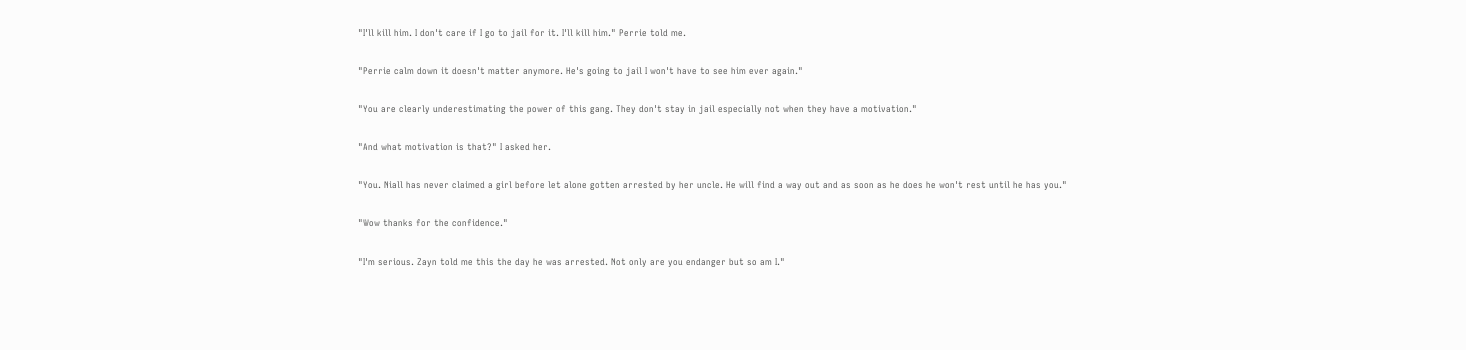"I'll kill him. I don't care if I go to jail for it. I'll kill him." Perrie told me.

"Perrie calm down it doesn't matter anymore. He's going to jail I won't have to see him ever again."

"You are clearly underestimating the power of this gang. They don't stay in jail especially not when they have a motivation."

"And what motivation is that?" I asked her.

"You. Niall has never claimed a girl before let alone gotten arrested by her uncle. He will find a way out and as soon as he does he won't rest until he has you."

"Wow thanks for the confidence."

"I'm serious. Zayn told me this the day he was arrested. Not only are you endanger but so am I."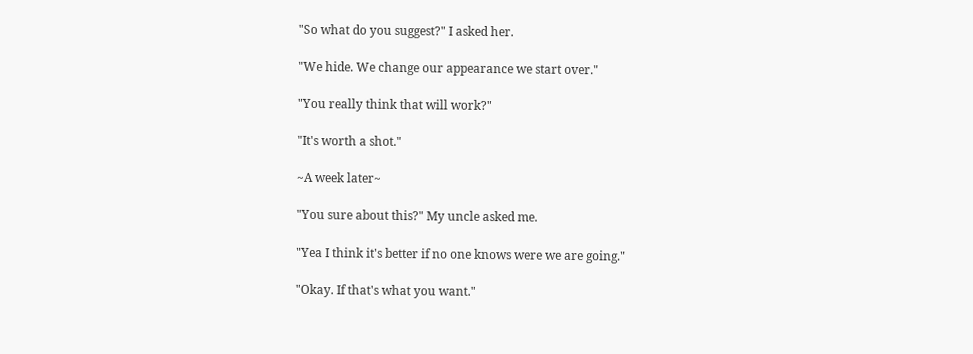"So what do you suggest?" I asked her.

"We hide. We change our appearance we start over."

"You really think that will work?"

"It's worth a shot."

~A week later~

"You sure about this?" My uncle asked me.

"Yea I think it's better if no one knows were we are going."

"Okay. If that's what you want."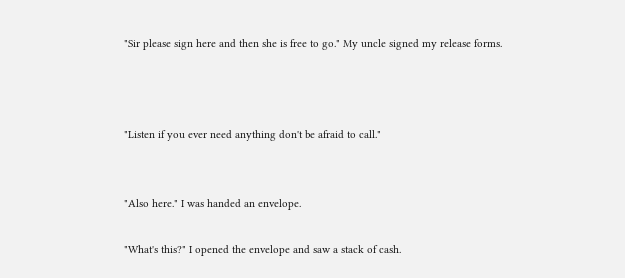"Sir please sign here and then she is free to go." My uncle signed my release forms.



"Listen if you ever need anything don't be afraid to call."


"Also here." I was handed an envelope.

"What's this?" I opened the envelope and saw a stack of cash.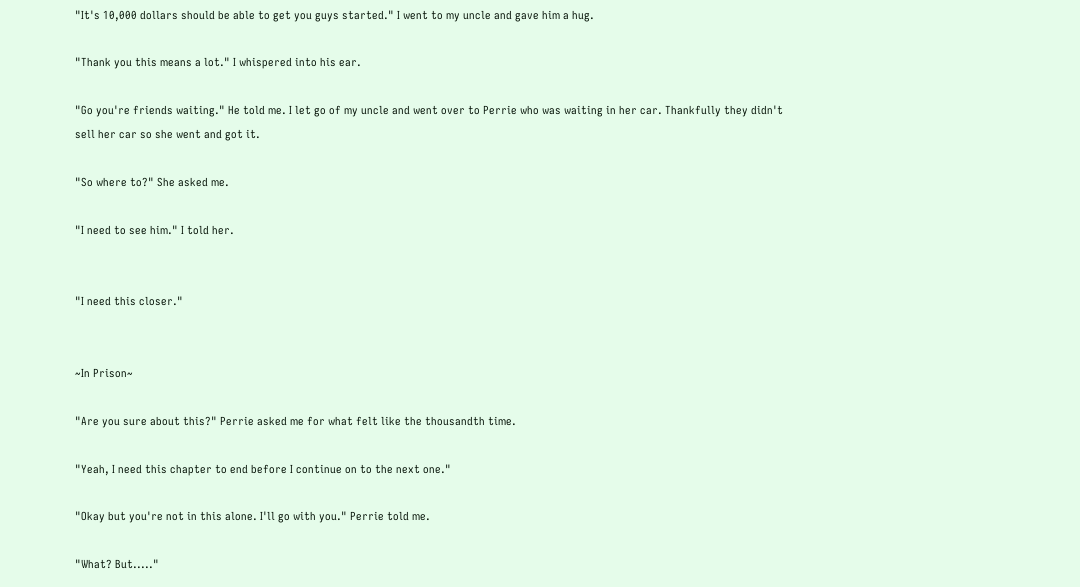"It's 10,000 dollars should be able to get you guys started." I went to my uncle and gave him a hug.

"Thank you this means a lot." I whispered into his ear.

"Go you're friends waiting." He told me. I let go of my uncle and went over to Perrie who was waiting in her car. Thankfully they didn't sell her car so she went and got it.

"So where to?" She asked me.

"I need to see him." I told her.


"I need this closer."


~In Prison~

"Are you sure about this?" Perrie asked me for what felt like the thousandth time.

"Yeah, I need this chapter to end before I continue on to the next one."

"Okay but you're not in this alone. I'll go with you." Perrie told me.

"What? But....."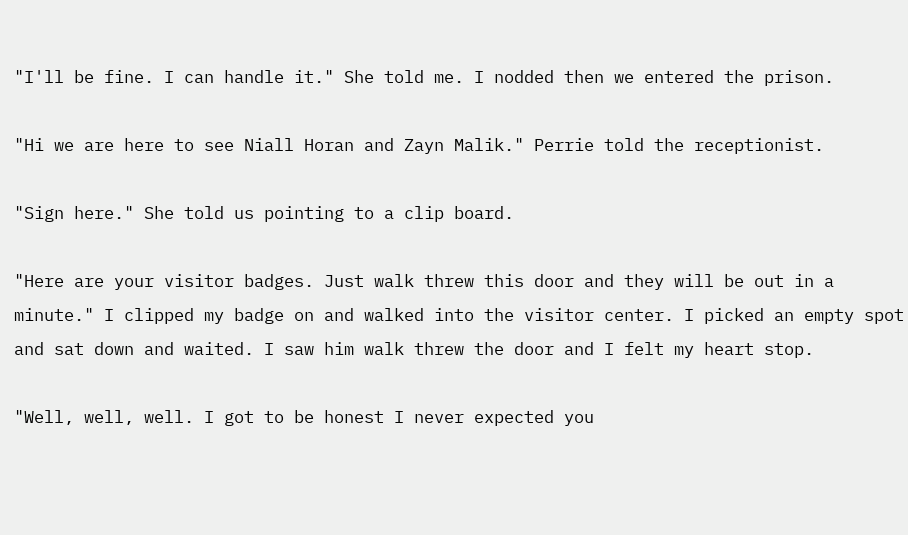"I'll be fine. I can handle it." She told me. I nodded then we entered the prison.

"Hi we are here to see Niall Horan and Zayn Malik." Perrie told the receptionist.

"Sign here." She told us pointing to a clip board.

"Here are your visitor badges. Just walk threw this door and they will be out in a minute." I clipped my badge on and walked into the visitor center. I picked an empty spot and sat down and waited. I saw him walk threw the door and I felt my heart stop.

"Well, well, well. I got to be honest I never expected you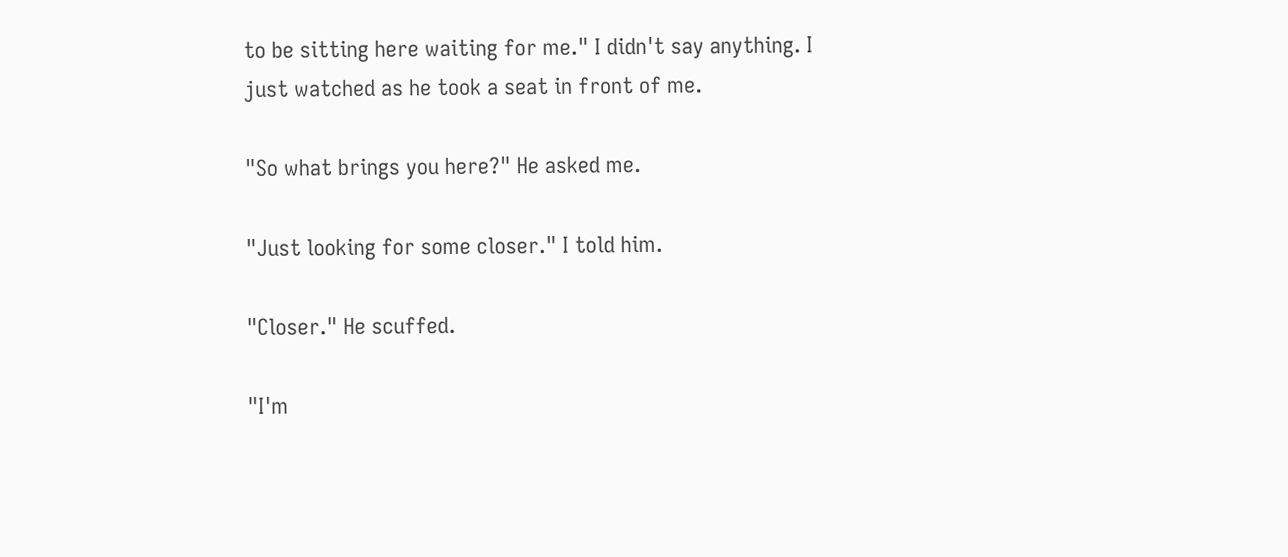to be sitting here waiting for me." I didn't say anything. I just watched as he took a seat in front of me.

"So what brings you here?" He asked me.

"Just looking for some closer." I told him.

"Closer." He scuffed.

"I'm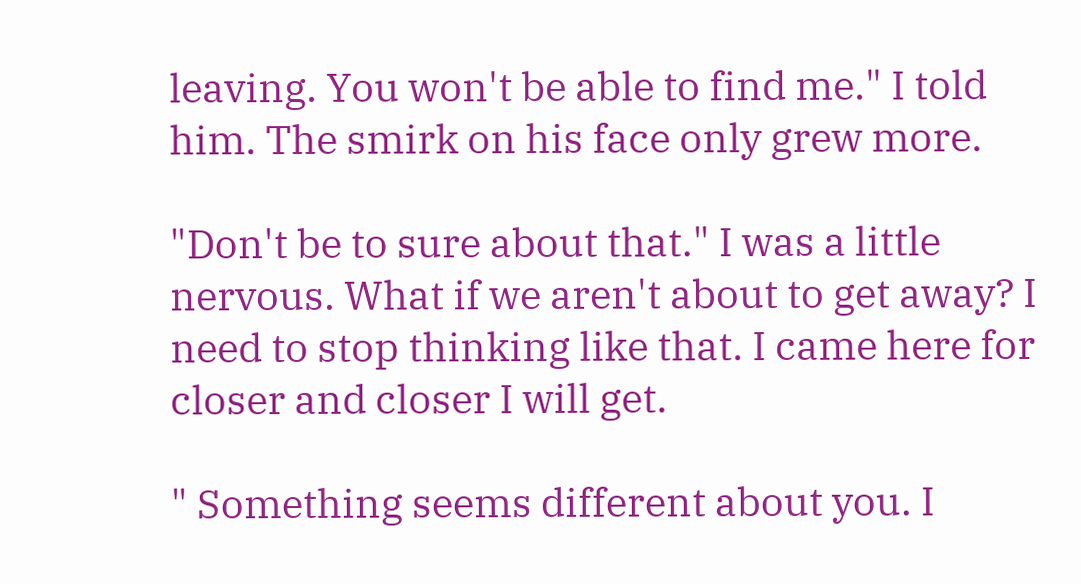leaving. You won't be able to find me." I told him. The smirk on his face only grew more.

"Don't be to sure about that." I was a little nervous. What if we aren't about to get away? I need to stop thinking like that. I came here for closer and closer I will get.

" Something seems different about you. I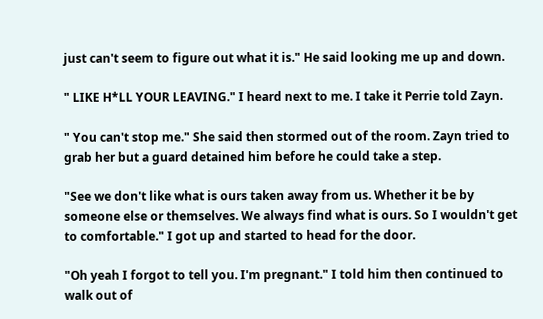just can't seem to figure out what it is." He said looking me up and down.

" LIKE H*LL YOUR LEAVING." I heard next to me. I take it Perrie told Zayn.

" You can't stop me." She said then stormed out of the room. Zayn tried to grab her but a guard detained him before he could take a step.

"See we don't like what is ours taken away from us. Whether it be by someone else or themselves. We always find what is ours. So I wouldn't get to comfortable." I got up and started to head for the door.

"Oh yeah I forgot to tell you. I'm pregnant." I told him then continued to walk out of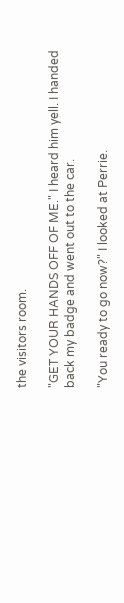the visitors room.

"GET YOUR HANDS OFF OF ME." I heard him yell. I handed back my badge and went out to the car.

"You ready to go now?" I looked at Perrie.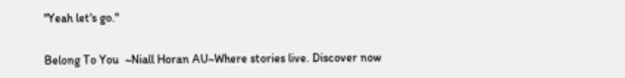"Yeah let's go."

Belong To You  ~Niall Horan AU~Where stories live. Discover now